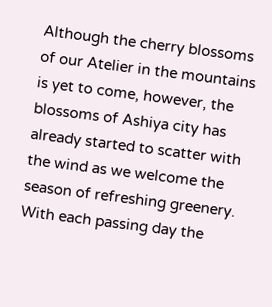Although the cherry blossoms of our Atelier in the mountains is yet to come, however, the blossoms of Ashiya city has already started to scatter with the wind as we welcome the season of refreshing greenery. With each passing day the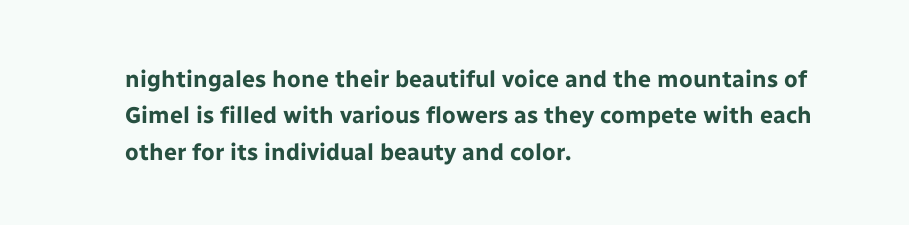nightingales hone their beautiful voice and the mountains of Gimel is filled with various flowers as they compete with each other for its individual beauty and color.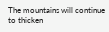The mountains will continue to thicken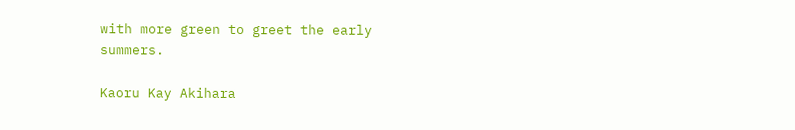with more green to greet the early summers.

Kaoru Kay Akihara